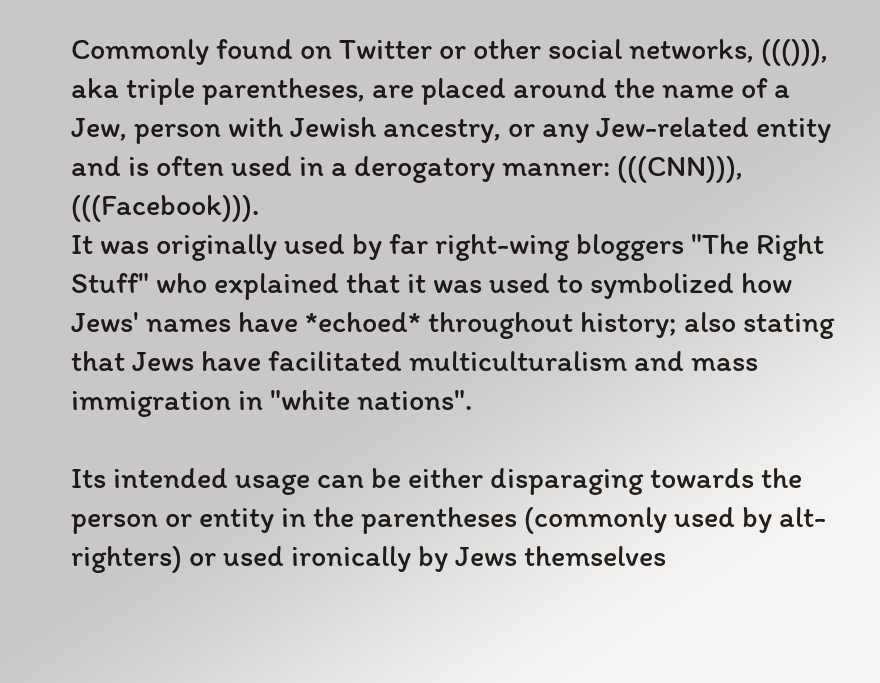Commonly found on Twitter or other social networks, ((())), aka triple parentheses, are placed around the name of a Jew, person with Jewish ancestry, or any Jew-related entity and is often used in a derogatory manner: (((CNN))), (((Facebook))).
It was originally used by far right-wing bloggers "The Right Stuff" who explained that it was used to symbolized how Jews' names have *echoed* throughout history; also stating that Jews have facilitated multiculturalism and mass immigration in "white nations".

Its intended usage can be either disparaging towards the person or entity in the parentheses (commonly used by alt-righters) or used ironically by Jews themselves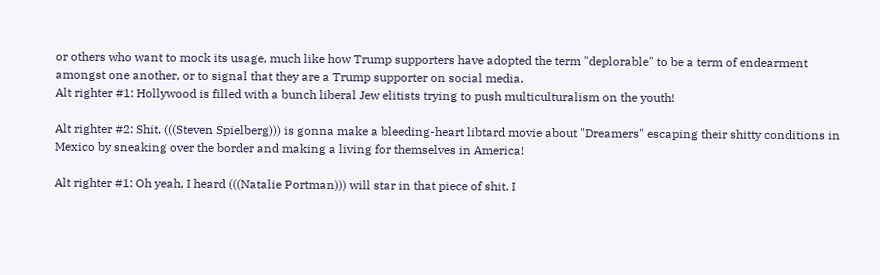or others who want to mock its usage, much like how Trump supporters have adopted the term "deplorable" to be a term of endearment amongst one another, or to signal that they are a Trump supporter on social media.
Alt righter #1: Hollywood is filled with a bunch liberal Jew elitists trying to push multiculturalism on the youth!

Alt righter #2: Shit, (((Steven Spielberg))) is gonna make a bleeding-heart libtard movie about "Dreamers" escaping their shitty conditions in Mexico by sneaking over the border and making a living for themselves in America!

Alt righter #1: Oh yeah, I heard (((Natalie Portman))) will star in that piece of shit. I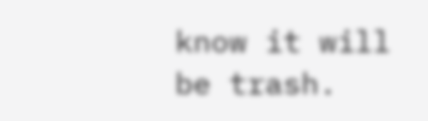know it will be trash.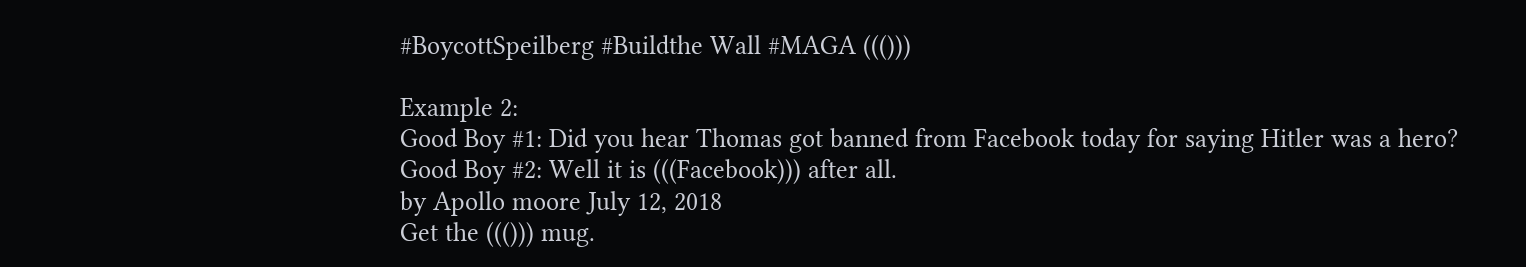#BoycottSpeilberg #Buildthe Wall #MAGA ((()))

Example 2:
Good Boy #1: Did you hear Thomas got banned from Facebook today for saying Hitler was a hero?
Good Boy #2: Well it is (((Facebook))) after all.
by Apollo moore July 12, 2018
Get the ((())) mug.